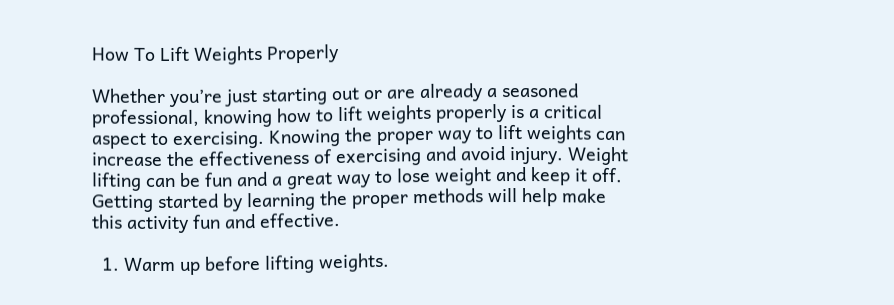How To Lift Weights Properly

Whether you’re just starting out or are already a seasoned professional, knowing how to lift weights properly is a critical aspect to exercising. Knowing the proper way to lift weights can increase the effectiveness of exercising and avoid injury. Weight lifting can be fun and a great way to lose weight and keep it off. Getting started by learning the proper methods will help make this activity fun and effective.

  1. Warm up before lifting weights.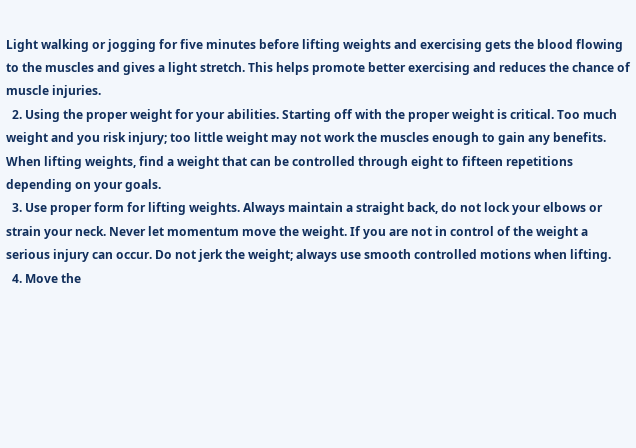Light walking or jogging for five minutes before lifting weights and exercising gets the blood flowing to the muscles and gives a light stretch. This helps promote better exercising and reduces the chance of muscle injuries.
  2. Using the proper weight for your abilities. Starting off with the proper weight is critical. Too much weight and you risk injury; too little weight may not work the muscles enough to gain any benefits. When lifting weights, find a weight that can be controlled through eight to fifteen repetitions depending on your goals.
  3. Use proper form for lifting weights. Always maintain a straight back, do not lock your elbows or strain your neck. Never let momentum move the weight. If you are not in control of the weight a serious injury can occur. Do not jerk the weight; always use smooth controlled motions when lifting.
  4. Move the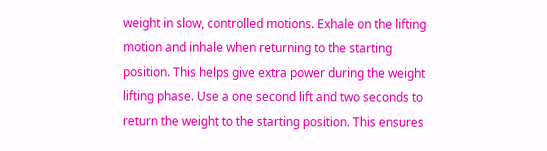weight in slow, controlled motions. Exhale on the lifting motion and inhale when returning to the starting position. This helps give extra power during the weight lifting phase. Use a one second lift and two seconds to return the weight to the starting position. This ensures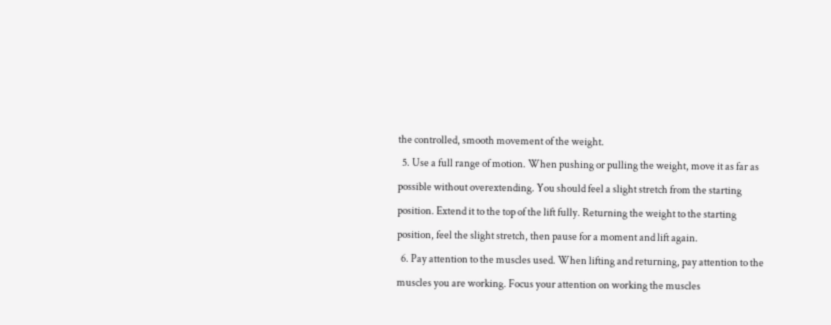the controlled, smooth movement of the weight.
  5. Use a full range of motion. When pushing or pulling the weight, move it as far as possible without overextending. You should feel a slight stretch from the starting position. Extend it to the top of the lift fully. Returning the weight to the starting position, feel the slight stretch, then pause for a moment and lift again.
  6. Pay attention to the muscles used. When lifting and returning, pay attention to the muscles you are working. Focus your attention on working the muscles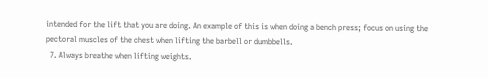intended for the lift that you are doing. An example of this is when doing a bench press; focus on using the pectoral muscles of the chest when lifting the barbell or dumbbells.
  7. Always breathe when lifting weights.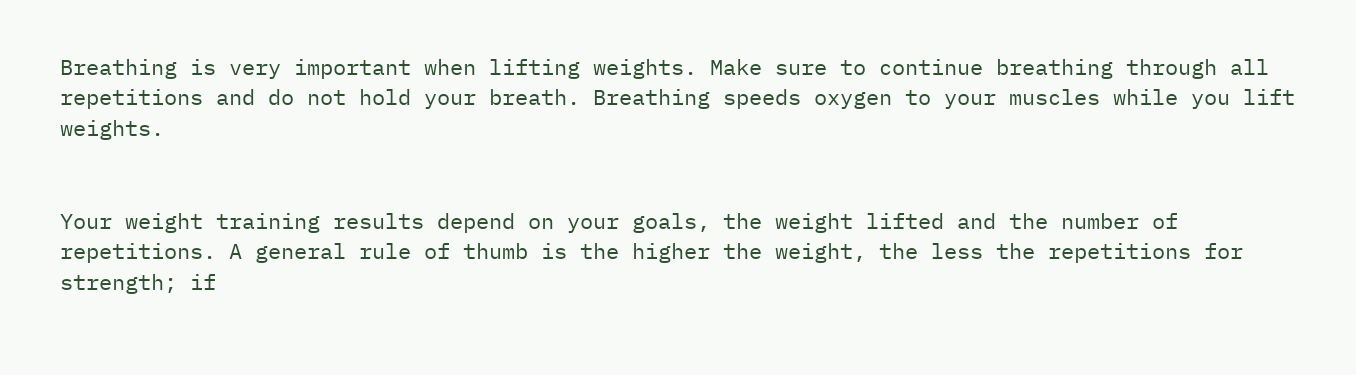Breathing is very important when lifting weights. Make sure to continue breathing through all repetitions and do not hold your breath. Breathing speeds oxygen to your muscles while you lift weights.


Your weight training results depend on your goals, the weight lifted and the number of repetitions. A general rule of thumb is the higher the weight, the less the repetitions for strength; if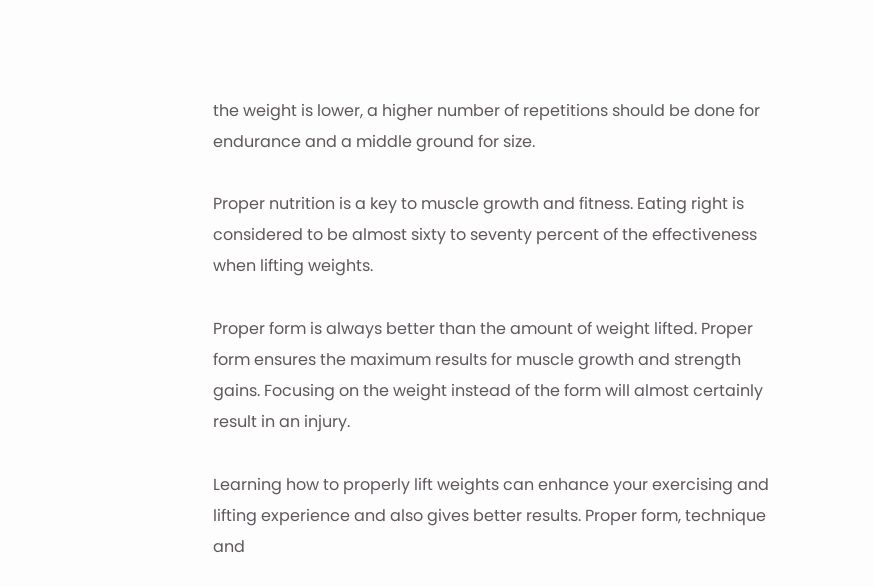the weight is lower, a higher number of repetitions should be done for endurance and a middle ground for size.

Proper nutrition is a key to muscle growth and fitness. Eating right is considered to be almost sixty to seventy percent of the effectiveness when lifting weights.

Proper form is always better than the amount of weight lifted. Proper form ensures the maximum results for muscle growth and strength gains. Focusing on the weight instead of the form will almost certainly result in an injury.

Learning how to properly lift weights can enhance your exercising and lifting experience and also gives better results. Proper form, technique and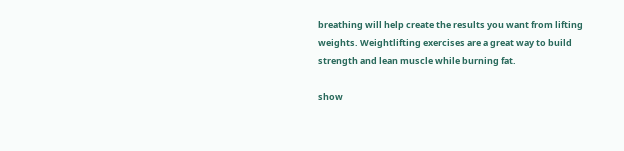breathing will help create the results you want from lifting weights. Weightlifting exercises are a great way to build strength and lean muscle while burning fat.

show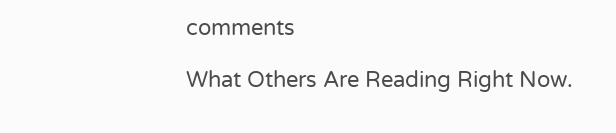comments

What Others Are Reading Right Now.